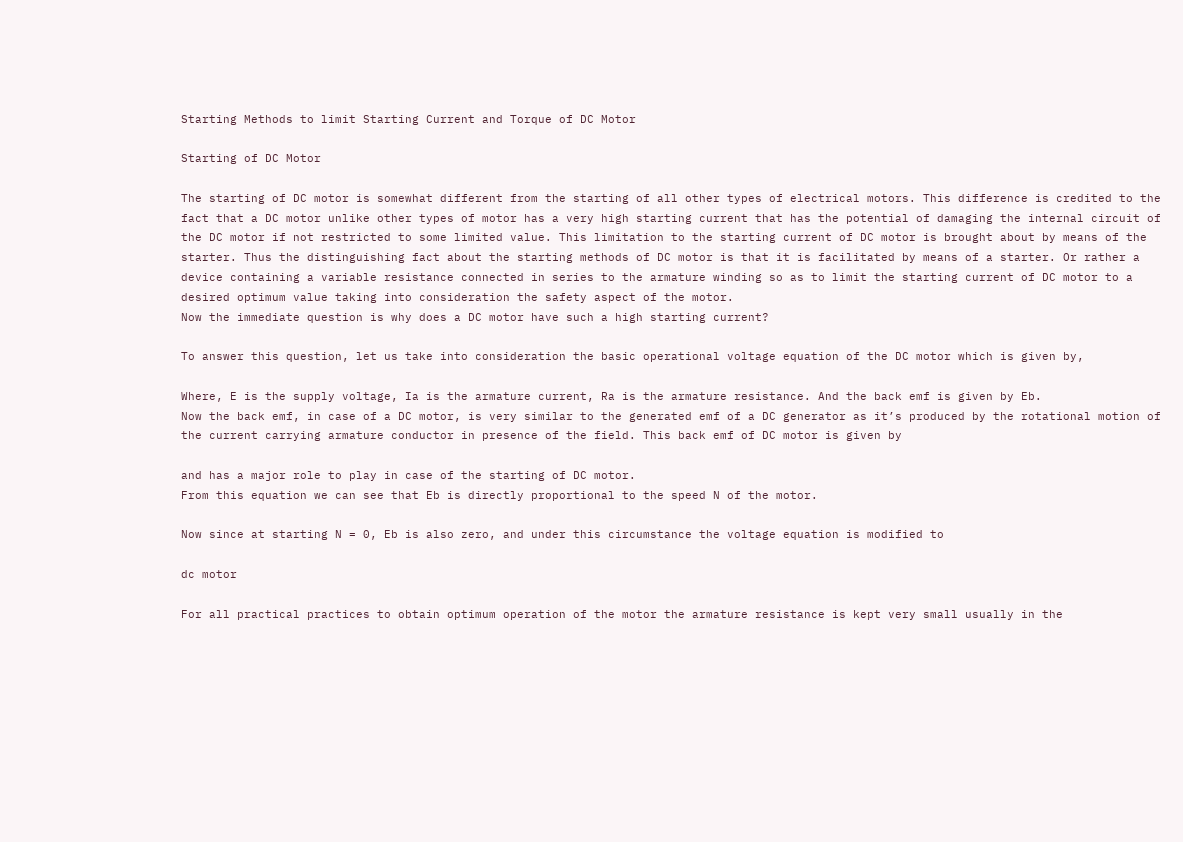Starting Methods to limit Starting Current and Torque of DC Motor

Starting of DC Motor

The starting of DC motor is somewhat different from the starting of all other types of electrical motors. This difference is credited to the fact that a DC motor unlike other types of motor has a very high starting current that has the potential of damaging the internal circuit of the DC motor if not restricted to some limited value. This limitation to the starting current of DC motor is brought about by means of the starter. Thus the distinguishing fact about the starting methods of DC motor is that it is facilitated by means of a starter. Or rather a device containing a variable resistance connected in series to the armature winding so as to limit the starting current of DC motor to a desired optimum value taking into consideration the safety aspect of the motor.
Now the immediate question is why does a DC motor have such a high starting current?

To answer this question, let us take into consideration the basic operational voltage equation of the DC motor which is given by,

Where, E is the supply voltage, Ia is the armature current, Ra is the armature resistance. And the back emf is given by Eb.
Now the back emf, in case of a DC motor, is very similar to the generated emf of a DC generator as it’s produced by the rotational motion of the current carrying armature conductor in presence of the field. This back emf of DC motor is given by

and has a major role to play in case of the starting of DC motor.
From this equation we can see that Eb is directly proportional to the speed N of the motor.

Now since at starting N = 0, Eb is also zero, and under this circumstance the voltage equation is modified to

dc motor

For all practical practices to obtain optimum operation of the motor the armature resistance is kept very small usually in the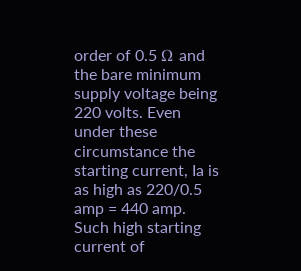order of 0.5 Ω and the bare minimum supply voltage being 220 volts. Even under these circumstance the starting current, Ia is as high as 220/0.5 amp = 440 amp.
Such high starting current of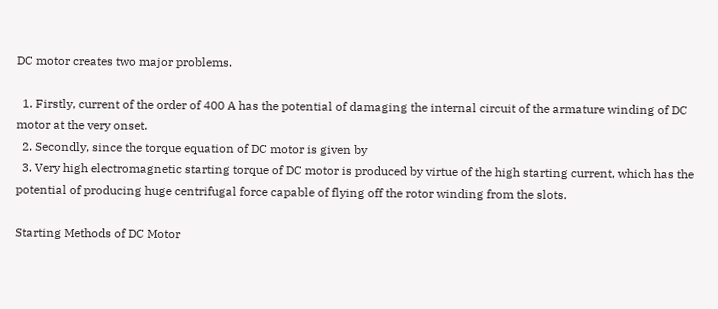DC motor creates two major problems.

  1. Firstly, current of the order of 400 A has the potential of damaging the internal circuit of the armature winding of DC motor at the very onset.
  2. Secondly, since the torque equation of DC motor is given by
  3. Very high electromagnetic starting torque of DC motor is produced by virtue of the high starting current, which has the potential of producing huge centrifugal force capable of flying off the rotor winding from the slots.

Starting Methods of DC Motor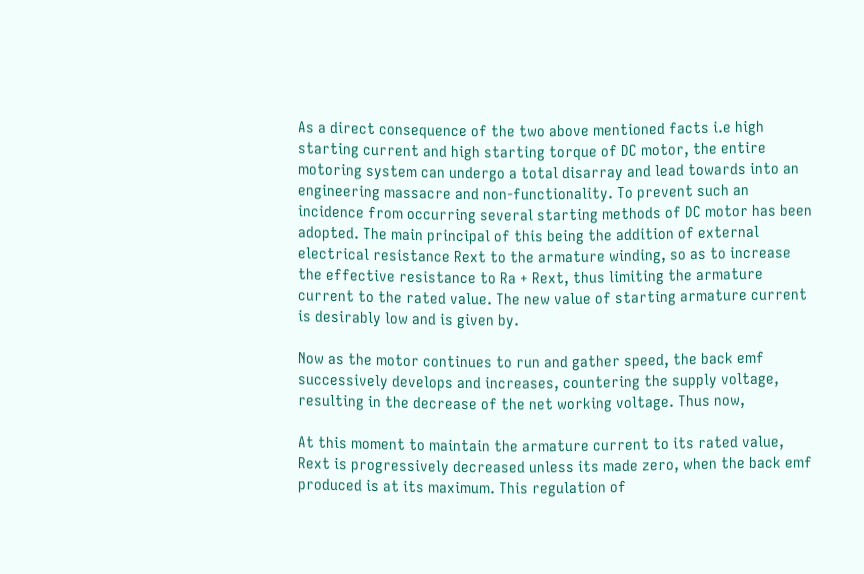As a direct consequence of the two above mentioned facts i.e high starting current and high starting torque of DC motor, the entire motoring system can undergo a total disarray and lead towards into an engineering massacre and non-functionality. To prevent such an incidence from occurring several starting methods of DC motor has been adopted. The main principal of this being the addition of external electrical resistance Rext to the armature winding, so as to increase the effective resistance to Ra + Rext, thus limiting the armature current to the rated value. The new value of starting armature current is desirably low and is given by.

Now as the motor continues to run and gather speed, the back emf successively develops and increases, countering the supply voltage, resulting in the decrease of the net working voltage. Thus now,

At this moment to maintain the armature current to its rated value, Rext is progressively decreased unless its made zero, when the back emf produced is at its maximum. This regulation of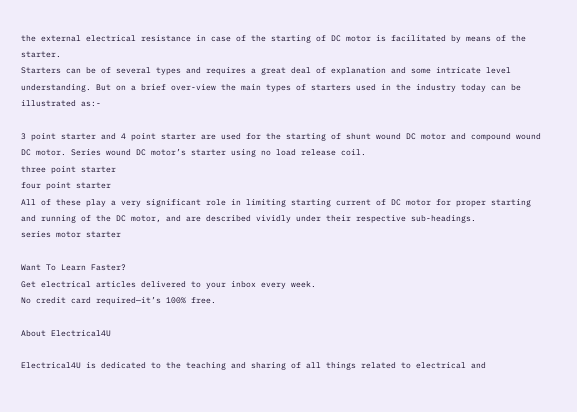the external electrical resistance in case of the starting of DC motor is facilitated by means of the starter.
Starters can be of several types and requires a great deal of explanation and some intricate level understanding. But on a brief over-view the main types of starters used in the industry today can be illustrated as:-

3 point starter and 4 point starter are used for the starting of shunt wound DC motor and compound wound DC motor. Series wound DC motor’s starter using no load release coil.
three point starter
four point starter
All of these play a very significant role in limiting starting current of DC motor for proper starting and running of the DC motor, and are described vividly under their respective sub-headings.
series motor starter

Want To Learn Faster?
Get electrical articles delivered to your inbox every week.
No credit card required—it’s 100% free.

About Electrical4U

Electrical4U is dedicated to the teaching and sharing of all things related to electrical and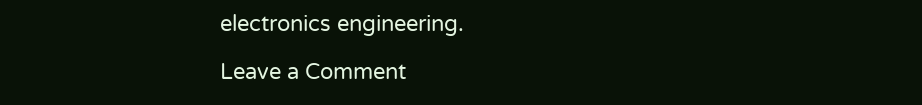electronics engineering.

Leave a Comment